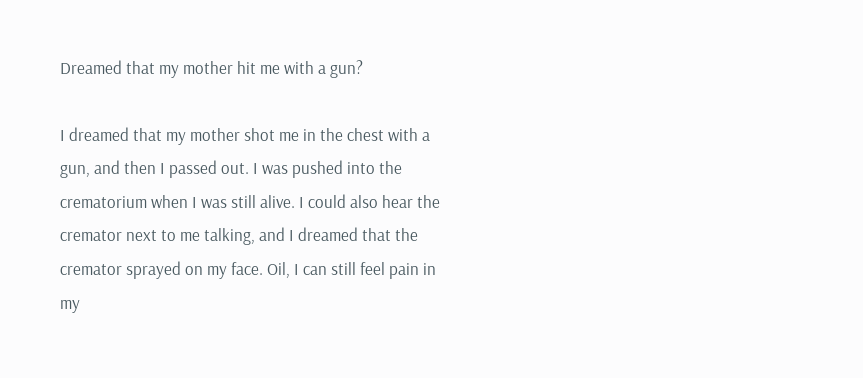Dreamed that my mother hit me with a gun?

I dreamed that my mother shot me in the chest with a gun, and then I passed out. I was pushed into the crematorium when I was still alive. I could also hear the cremator next to me talking, and I dreamed that the cremator sprayed on my face. Oil, I can still feel pain in my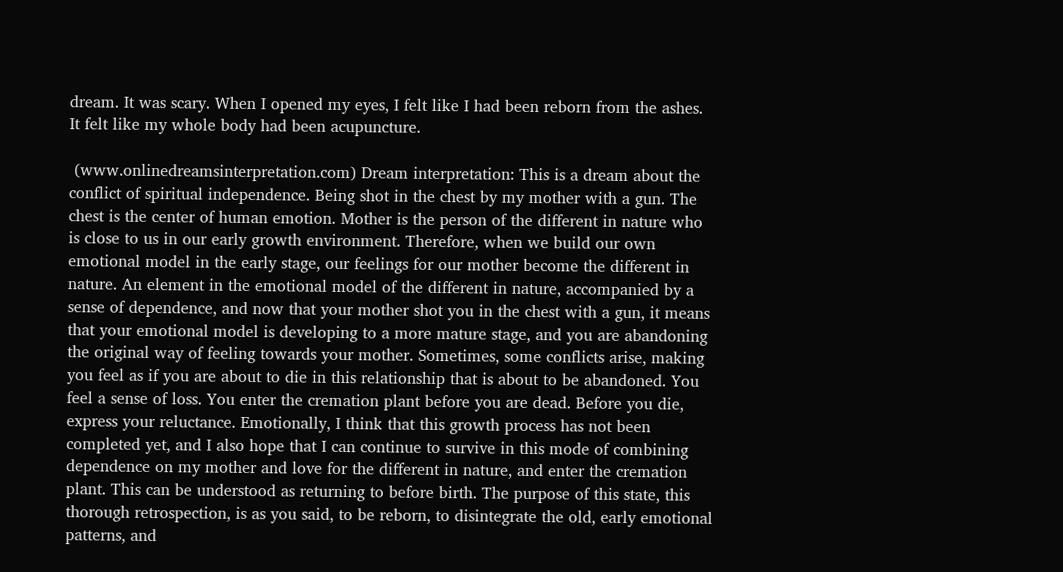dream. It was scary. When I opened my eyes, I felt like I had been reborn from the ashes. It felt like my whole body had been acupuncture.

 (www.onlinedreamsinterpretation.com) Dream interpretation: This is a dream about the conflict of spiritual independence. Being shot in the chest by my mother with a gun. The chest is the center of human emotion. Mother is the person of the different in nature who is close to us in our early growth environment. Therefore, when we build our own emotional model in the early stage, our feelings for our mother become the different in nature. An element in the emotional model of the different in nature, accompanied by a sense of dependence, and now that your mother shot you in the chest with a gun, it means that your emotional model is developing to a more mature stage, and you are abandoning the original way of feeling towards your mother. Sometimes, some conflicts arise, making you feel as if you are about to die in this relationship that is about to be abandoned. You feel a sense of loss. You enter the cremation plant before you are dead. Before you die, express your reluctance. Emotionally, I think that this growth process has not been completed yet, and I also hope that I can continue to survive in this mode of combining dependence on my mother and love for the different in nature, and enter the cremation plant. This can be understood as returning to before birth. The purpose of this state, this thorough retrospection, is as you said, to be reborn, to disintegrate the old, early emotional patterns, and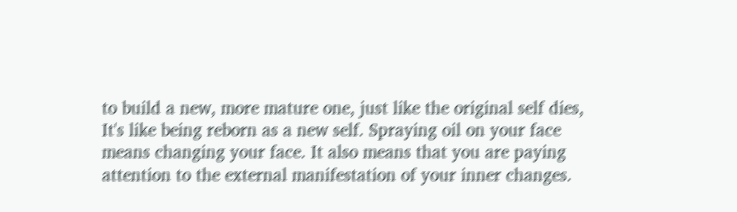to build a new, more mature one, just like the original self dies, It's like being reborn as a new self. Spraying oil on your face means changing your face. It also means that you are paying attention to the external manifestation of your inner changes.